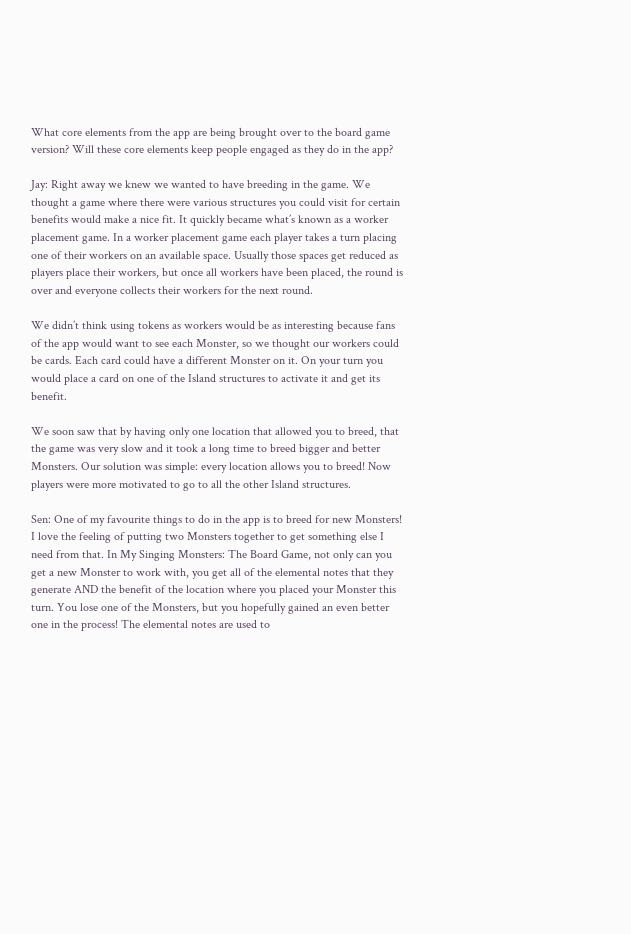What core elements from the app are being brought over to the board game version? Will these core elements keep people engaged as they do in the app?

Jay: Right away we knew we wanted to have breeding in the game. We thought a game where there were various structures you could visit for certain benefits would make a nice fit. It quickly became what’s known as a worker placement game. In a worker placement game each player takes a turn placing one of their workers on an available space. Usually those spaces get reduced as players place their workers, but once all workers have been placed, the round is over and everyone collects their workers for the next round.

We didn’t think using tokens as workers would be as interesting because fans of the app would want to see each Monster, so we thought our workers could be cards. Each card could have a different Monster on it. On your turn you would place a card on one of the Island structures to activate it and get its benefit.

We soon saw that by having only one location that allowed you to breed, that the game was very slow and it took a long time to breed bigger and better Monsters. Our solution was simple: every location allows you to breed! Now players were more motivated to go to all the other Island structures.

Sen: One of my favourite things to do in the app is to breed for new Monsters! I love the feeling of putting two Monsters together to get something else I need from that. In My Singing Monsters: The Board Game, not only can you get a new Monster to work with, you get all of the elemental notes that they generate AND the benefit of the location where you placed your Monster this turn. You lose one of the Monsters, but you hopefully gained an even better one in the process! The elemental notes are used to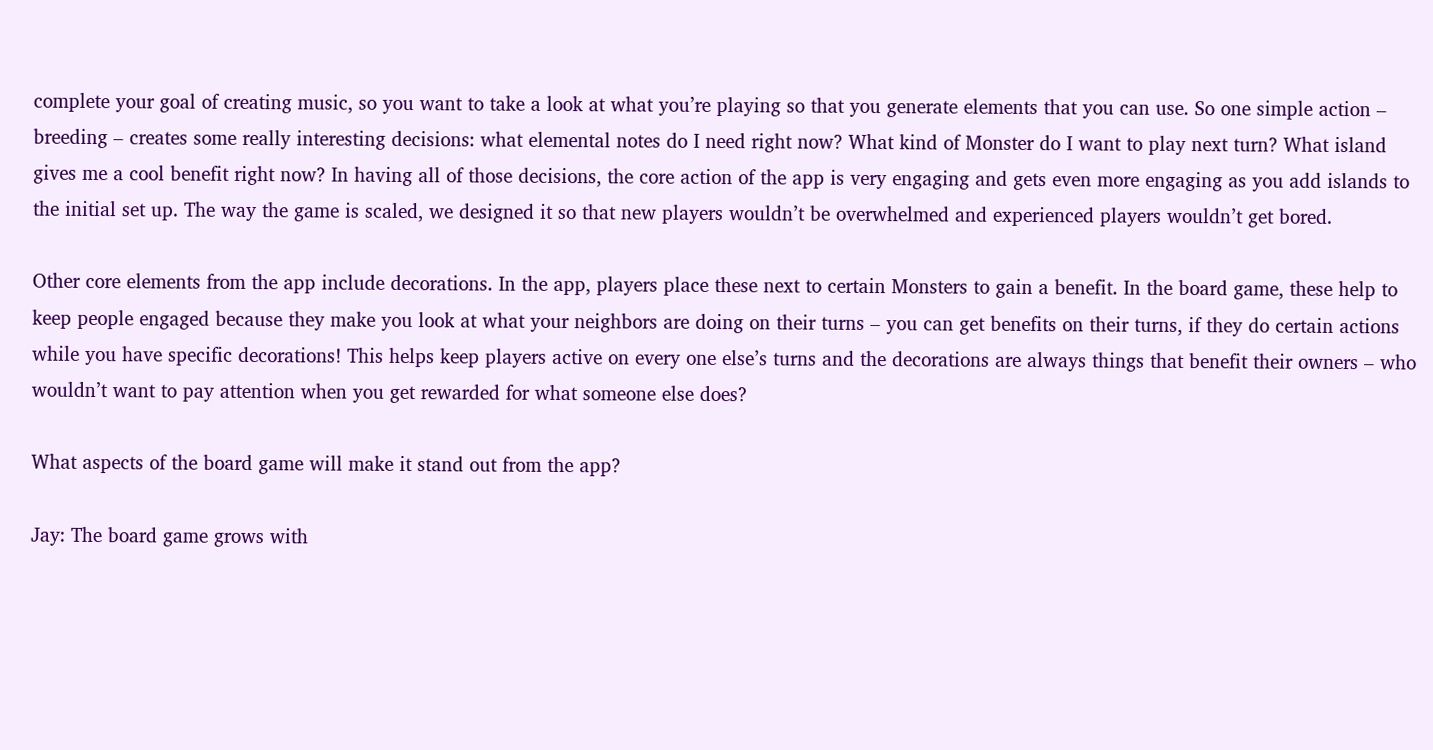complete your goal of creating music, so you want to take a look at what you’re playing so that you generate elements that you can use. So one simple action – breeding – creates some really interesting decisions: what elemental notes do I need right now? What kind of Monster do I want to play next turn? What island gives me a cool benefit right now? In having all of those decisions, the core action of the app is very engaging and gets even more engaging as you add islands to the initial set up. The way the game is scaled, we designed it so that new players wouldn’t be overwhelmed and experienced players wouldn’t get bored.

Other core elements from the app include decorations. In the app, players place these next to certain Monsters to gain a benefit. In the board game, these help to keep people engaged because they make you look at what your neighbors are doing on their turns – you can get benefits on their turns, if they do certain actions while you have specific decorations! This helps keep players active on every one else’s turns and the decorations are always things that benefit their owners – who wouldn’t want to pay attention when you get rewarded for what someone else does?

What aspects of the board game will make it stand out from the app?

Jay: The board game grows with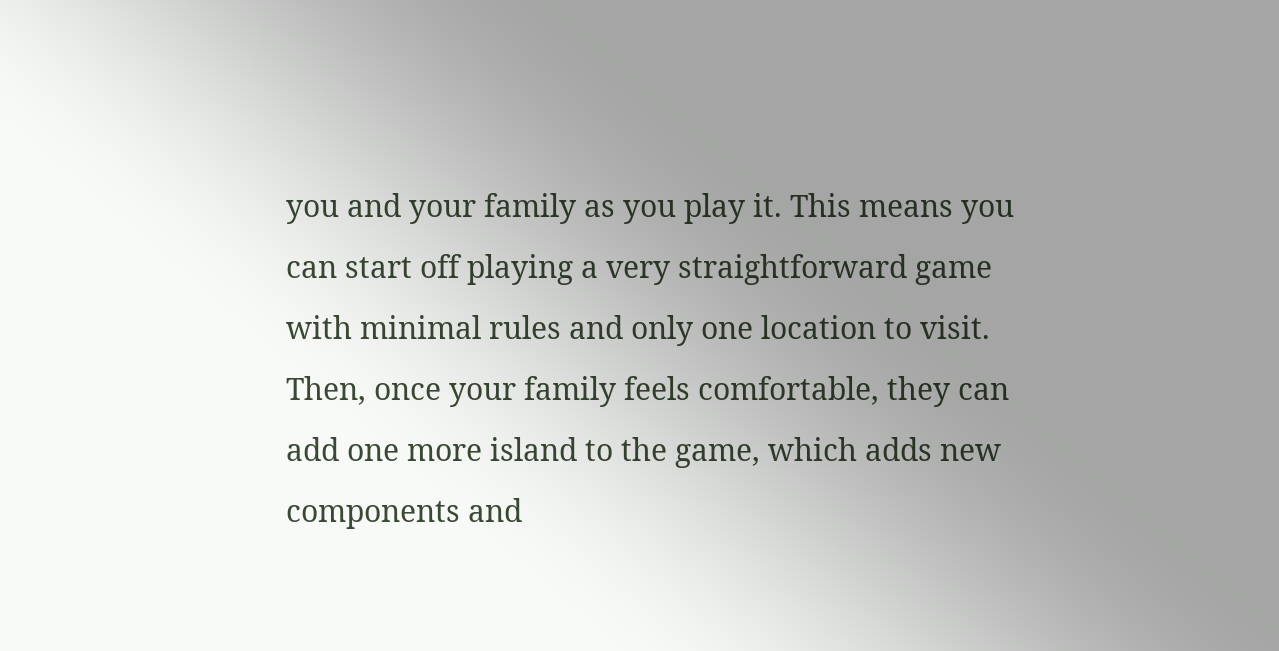you and your family as you play it. This means you can start off playing a very straightforward game with minimal rules and only one location to visit. Then, once your family feels comfortable, they can add one more island to the game, which adds new components and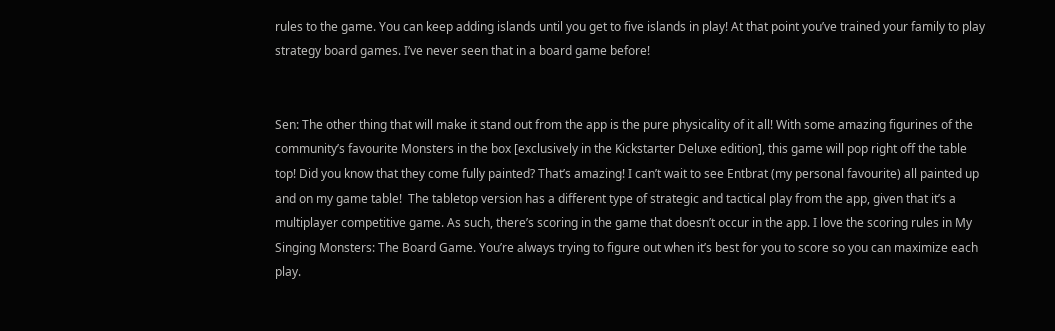rules to the game. You can keep adding islands until you get to five islands in play! At that point you’ve trained your family to play strategy board games. I’ve never seen that in a board game before!


Sen: The other thing that will make it stand out from the app is the pure physicality of it all! With some amazing figurines of the community’s favourite Monsters in the box [exclusively in the Kickstarter Deluxe edition], this game will pop right off the table top! Did you know that they come fully painted? That’s amazing! I can’t wait to see Entbrat (my personal favourite) all painted up and on my game table!  The tabletop version has a different type of strategic and tactical play from the app, given that it’s a multiplayer competitive game. As such, there’s scoring in the game that doesn’t occur in the app. I love the scoring rules in My Singing Monsters: The Board Game. You’re always trying to figure out when it’s best for you to score so you can maximize each play.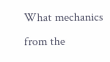What mechanics from the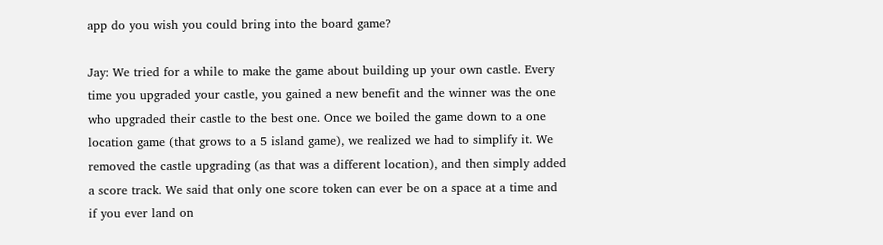app do you wish you could bring into the board game?

Jay: We tried for a while to make the game about building up your own castle. Every time you upgraded your castle, you gained a new benefit and the winner was the one who upgraded their castle to the best one. Once we boiled the game down to a one location game (that grows to a 5 island game), we realized we had to simplify it. We removed the castle upgrading (as that was a different location), and then simply added a score track. We said that only one score token can ever be on a space at a time and if you ever land on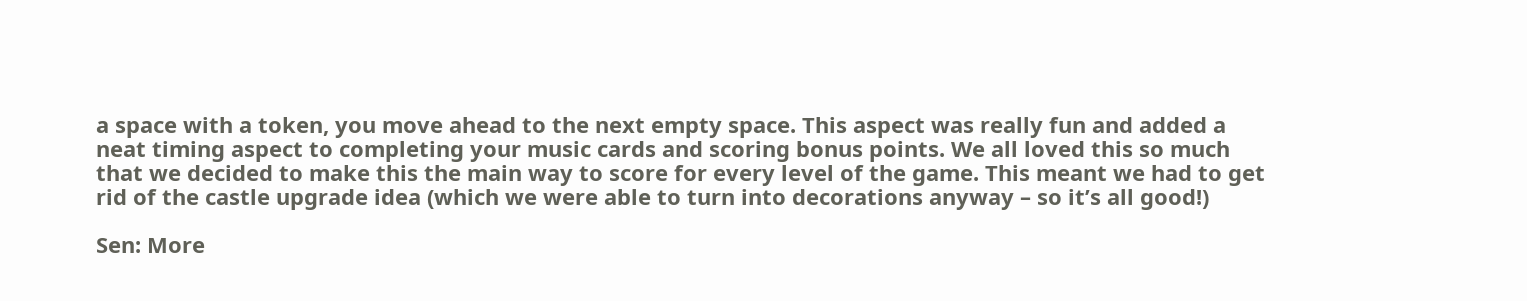a space with a token, you move ahead to the next empty space. This aspect was really fun and added a neat timing aspect to completing your music cards and scoring bonus points. We all loved this so much that we decided to make this the main way to score for every level of the game. This meant we had to get rid of the castle upgrade idea (which we were able to turn into decorations anyway – so it’s all good!)

Sen: More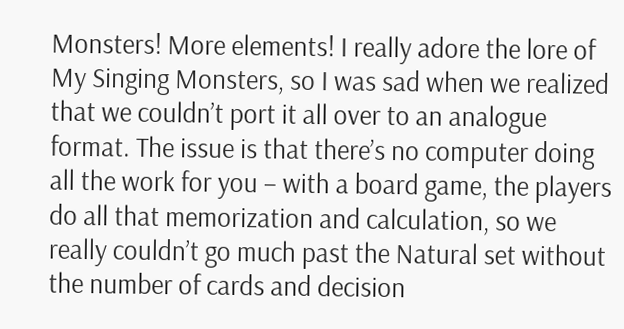Monsters! More elements! I really adore the lore of My Singing Monsters, so I was sad when we realized that we couldn’t port it all over to an analogue format. The issue is that there’s no computer doing all the work for you – with a board game, the players do all that memorization and calculation, so we really couldn’t go much past the Natural set without the number of cards and decision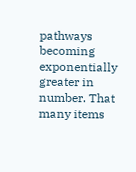pathways becoming exponentially greater in number. That many items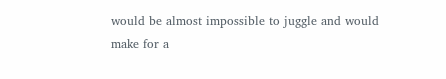would be almost impossible to juggle and would make for a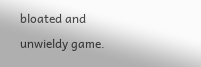bloated and unwieldy game.